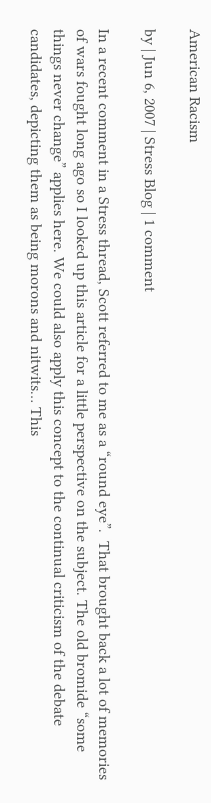American Racism

by | Jun 6, 2007 | Stress Blog | 1 comment

In a recent comment in a Stress thread, Scott referred to me as a “round eye”.  That brought back a lot of memories of wars fought long ago so I looked up this article for a little perspective on the subject. The old bromide “some things never change” applies here. We could also apply this concept to the continual criticism of the debate candidates, depicting them as being morons and nitwits… This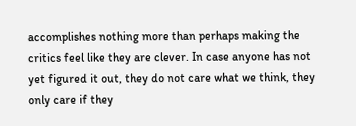accomplishes nothing more than perhaps making the critics feel like they are clever. In case anyone has not yet figured it out, they do not care what we think, they only care if they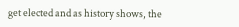get elected and as history shows, the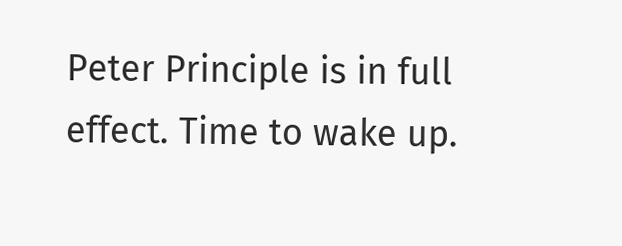Peter Principle is in full effect. Time to wake up.